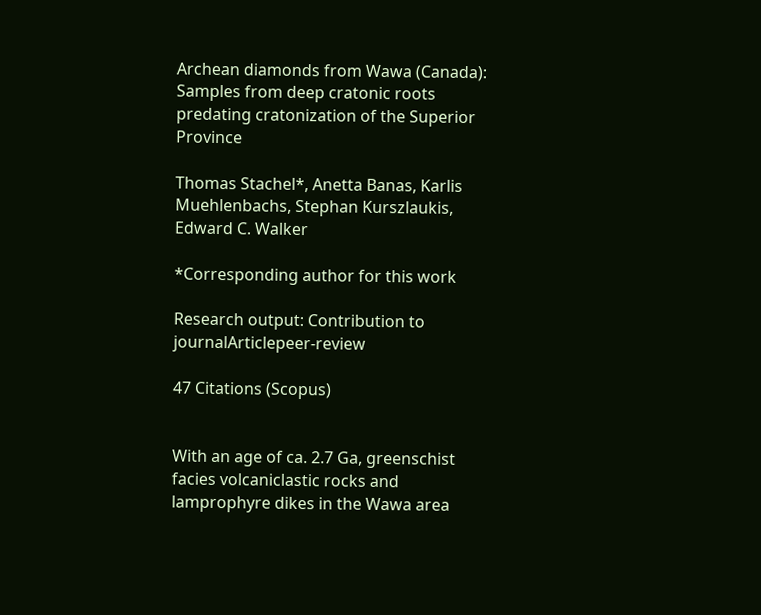Archean diamonds from Wawa (Canada): Samples from deep cratonic roots predating cratonization of the Superior Province

Thomas Stachel*, Anetta Banas, Karlis Muehlenbachs, Stephan Kurszlaukis, Edward C. Walker

*Corresponding author for this work

Research output: Contribution to journalArticlepeer-review

47 Citations (Scopus)


With an age of ca. 2.7 Ga, greenschist facies volcaniclastic rocks and lamprophyre dikes in the Wawa area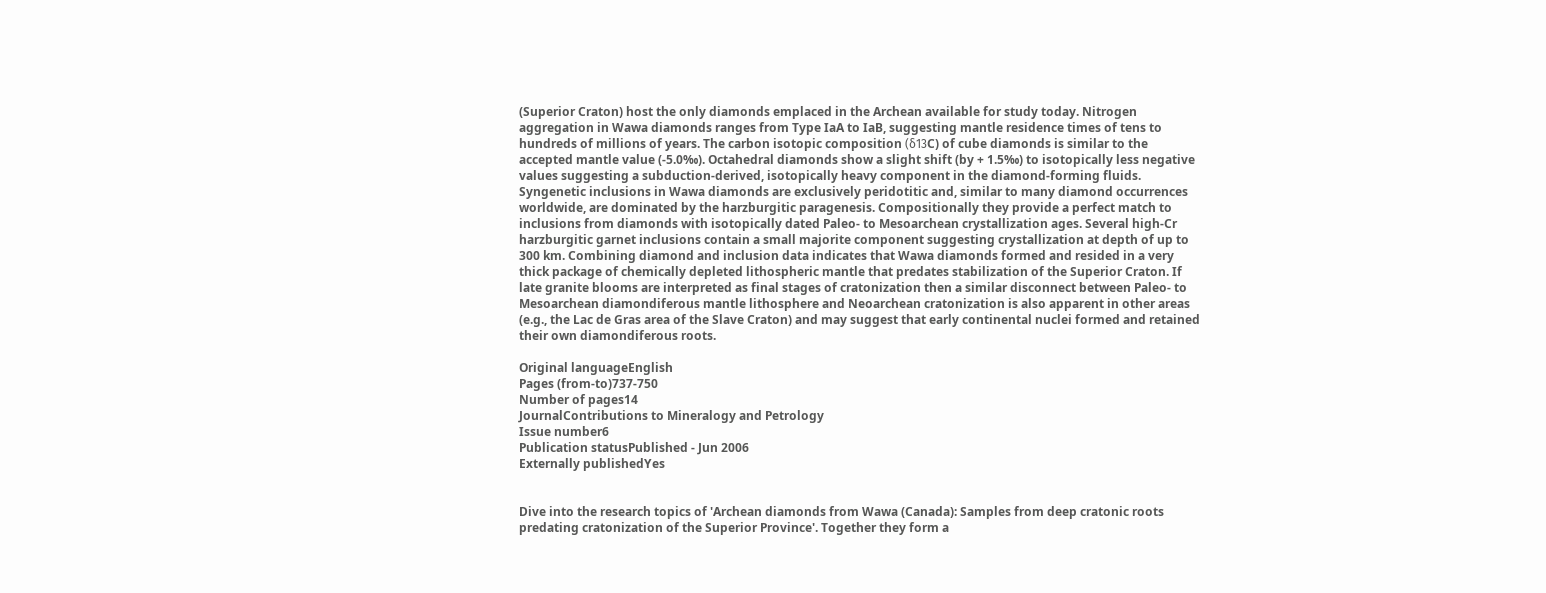(Superior Craton) host the only diamonds emplaced in the Archean available for study today. Nitrogen aggregation in Wawa diamonds ranges from Type IaA to IaB, suggesting mantle residence times of tens to hundreds of millions of years. The carbon isotopic composition (δ13C) of cube diamonds is similar to the accepted mantle value (-5.0‰). Octahedral diamonds show a slight shift (by + 1.5‰) to isotopically less negative values suggesting a subduction-derived, isotopically heavy component in the diamond-forming fluids. Syngenetic inclusions in Wawa diamonds are exclusively peridotitic and, similar to many diamond occurrences worldwide, are dominated by the harzburgitic paragenesis. Compositionally they provide a perfect match to inclusions from diamonds with isotopically dated Paleo- to Mesoarchean crystallization ages. Several high-Cr harzburgitic garnet inclusions contain a small majorite component suggesting crystallization at depth of up to 300 km. Combining diamond and inclusion data indicates that Wawa diamonds formed and resided in a very thick package of chemically depleted lithospheric mantle that predates stabilization of the Superior Craton. If late granite blooms are interpreted as final stages of cratonization then a similar disconnect between Paleo- to Mesoarchean diamondiferous mantle lithosphere and Neoarchean cratonization is also apparent in other areas (e.g., the Lac de Gras area of the Slave Craton) and may suggest that early continental nuclei formed and retained their own diamondiferous roots.

Original languageEnglish
Pages (from-to)737-750
Number of pages14
JournalContributions to Mineralogy and Petrology
Issue number6
Publication statusPublished - Jun 2006
Externally publishedYes


Dive into the research topics of 'Archean diamonds from Wawa (Canada): Samples from deep cratonic roots predating cratonization of the Superior Province'. Together they form a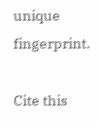unique fingerprint.

Cite this